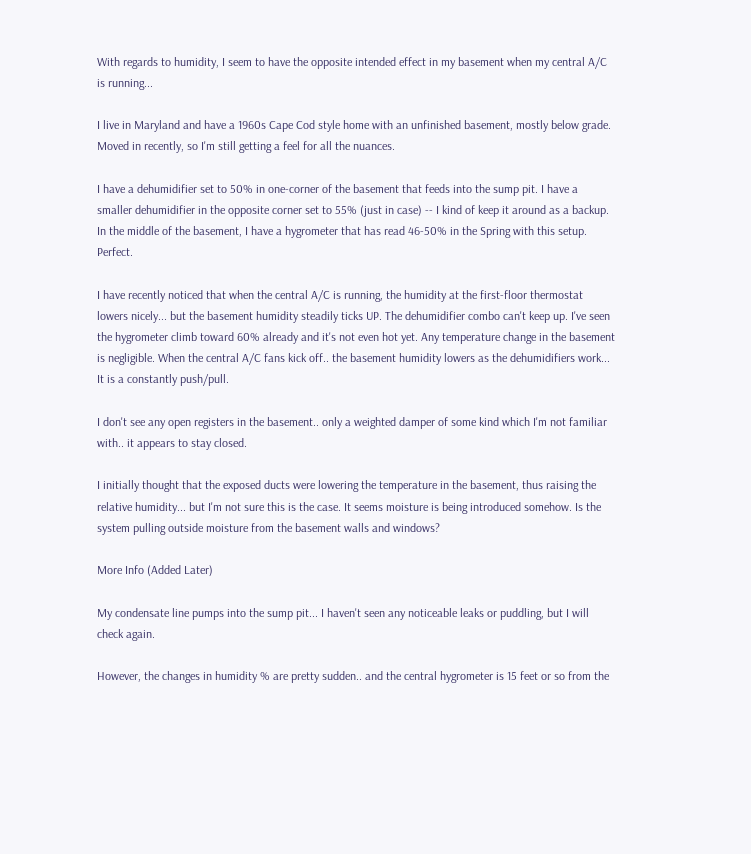With regards to humidity, I seem to have the opposite intended effect in my basement when my central A/C is running...

I live in Maryland and have a 1960s Cape Cod style home with an unfinished basement, mostly below grade. Moved in recently, so I'm still getting a feel for all the nuances.

I have a dehumidifier set to 50% in one-corner of the basement that feeds into the sump pit. I have a smaller dehumidifier in the opposite corner set to 55% (just in case) -- I kind of keep it around as a backup. In the middle of the basement, I have a hygrometer that has read 46-50% in the Spring with this setup. Perfect.

I have recently noticed that when the central A/C is running, the humidity at the first-floor thermostat lowers nicely... but the basement humidity steadily ticks UP. The dehumidifier combo can't keep up. I've seen the hygrometer climb toward 60% already and it's not even hot yet. Any temperature change in the basement is negligible. When the central A/C fans kick off.. the basement humidity lowers as the dehumidifiers work... It is a constantly push/pull.

I don't see any open registers in the basement.. only a weighted damper of some kind which I'm not familiar with.. it appears to stay closed.

I initially thought that the exposed ducts were lowering the temperature in the basement, thus raising the relative humidity... but I'm not sure this is the case. It seems moisture is being introduced somehow. Is the system pulling outside moisture from the basement walls and windows?

More Info (Added Later)

My condensate line pumps into the sump pit... I haven't seen any noticeable leaks or puddling, but I will check again.

However, the changes in humidity % are pretty sudden.. and the central hygrometer is 15 feet or so from the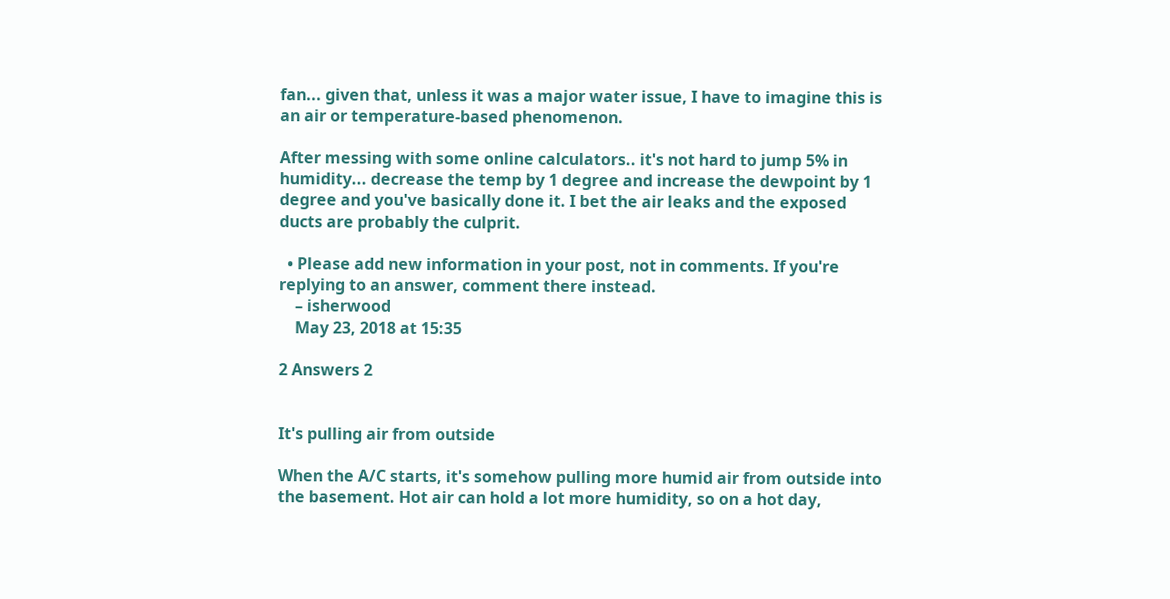fan... given that, unless it was a major water issue, I have to imagine this is an air or temperature-based phenomenon.

After messing with some online calculators.. it's not hard to jump 5% in humidity... decrease the temp by 1 degree and increase the dewpoint by 1 degree and you've basically done it. I bet the air leaks and the exposed ducts are probably the culprit.

  • Please add new information in your post, not in comments. If you're replying to an answer, comment there instead.
    – isherwood
    May 23, 2018 at 15:35

2 Answers 2


It's pulling air from outside

When the A/C starts, it's somehow pulling more humid air from outside into the basement. Hot air can hold a lot more humidity, so on a hot day,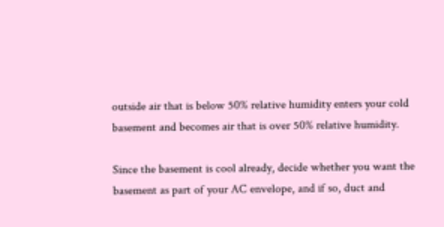outside air that is below 50% relative humidity enters your cold basement and becomes air that is over 50% relative humidity.

Since the basement is cool already, decide whether you want the basement as part of your AC envelope, and if so, duct and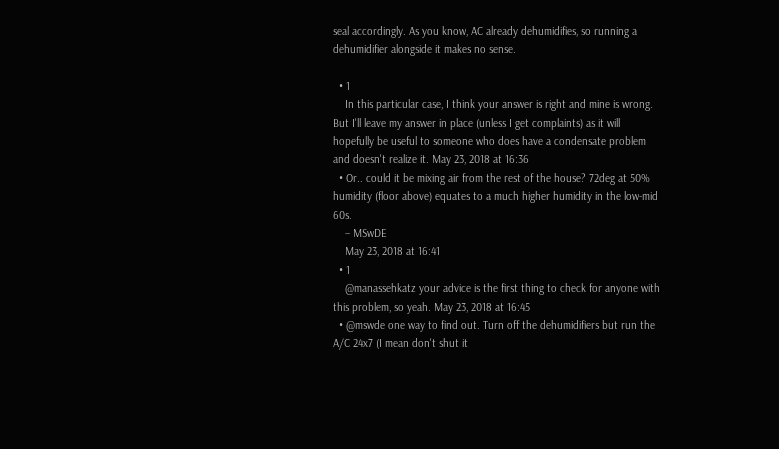seal accordingly. As you know, AC already dehumidifies, so running a dehumidifier alongside it makes no sense.

  • 1
    In this particular case, I think your answer is right and mine is wrong. But I'll leave my answer in place (unless I get complaints) as it will hopefully be useful to someone who does have a condensate problem and doesn't realize it. May 23, 2018 at 16:36
  • Or.. could it be mixing air from the rest of the house? 72deg at 50% humidity (floor above) equates to a much higher humidity in the low-mid 60s.
    – MSwDE
    May 23, 2018 at 16:41
  • 1
    @manassehkatz your advice is the first thing to check for anyone with this problem, so yeah. May 23, 2018 at 16:45
  • @mswde one way to find out. Turn off the dehumidifiers but run the A/C 24x7 (I mean don't shut it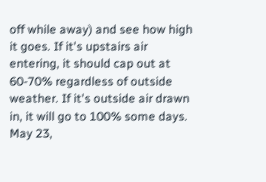off while away) and see how high it goes. If it's upstairs air entering, it should cap out at 60-70% regardless of outside weather. If it's outside air drawn in, it will go to 100% some days. May 23,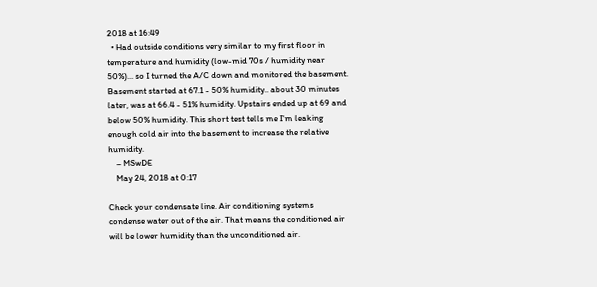2018 at 16:49
  • Had outside conditions very similar to my first floor in temperature and humidity (low-mid 70s / humidity near 50%)... so I turned the A/C down and monitored the basement. Basement started at 67.1 - 50% humidity.. about 30 minutes later, was at 66.4 - 51% humidity. Upstairs ended up at 69 and below 50% humidity. This short test tells me I'm leaking enough cold air into the basement to increase the relative humidity.
    – MSwDE
    May 24, 2018 at 0:17

Check your condensate line. Air conditioning systems condense water out of the air. That means the conditioned air will be lower humidity than the unconditioned air.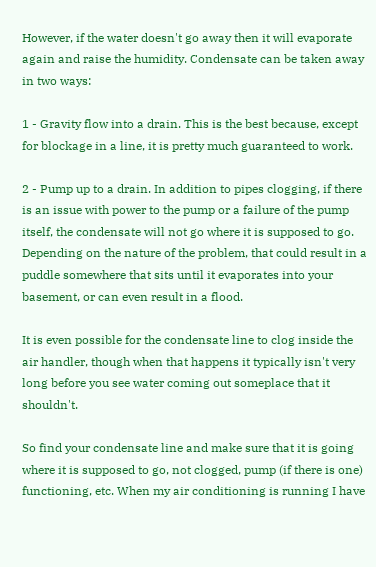However, if the water doesn't go away then it will evaporate again and raise the humidity. Condensate can be taken away in two ways:

1 - Gravity flow into a drain. This is the best because, except for blockage in a line, it is pretty much guaranteed to work.

2 - Pump up to a drain. In addition to pipes clogging, if there is an issue with power to the pump or a failure of the pump itself, the condensate will not go where it is supposed to go. Depending on the nature of the problem, that could result in a puddle somewhere that sits until it evaporates into your basement, or can even result in a flood.

It is even possible for the condensate line to clog inside the air handler, though when that happens it typically isn't very long before you see water coming out someplace that it shouldn't.

So find your condensate line and make sure that it is going where it is supposed to go, not clogged, pump (if there is one) functioning, etc. When my air conditioning is running I have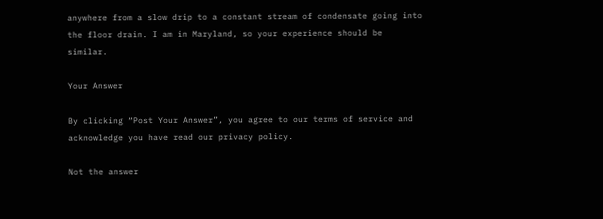anywhere from a slow drip to a constant stream of condensate going into the floor drain. I am in Maryland, so your experience should be similar.

Your Answer

By clicking “Post Your Answer”, you agree to our terms of service and acknowledge you have read our privacy policy.

Not the answer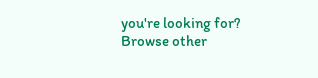you're looking for? Browse other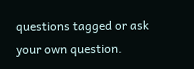questions tagged or ask your own question.